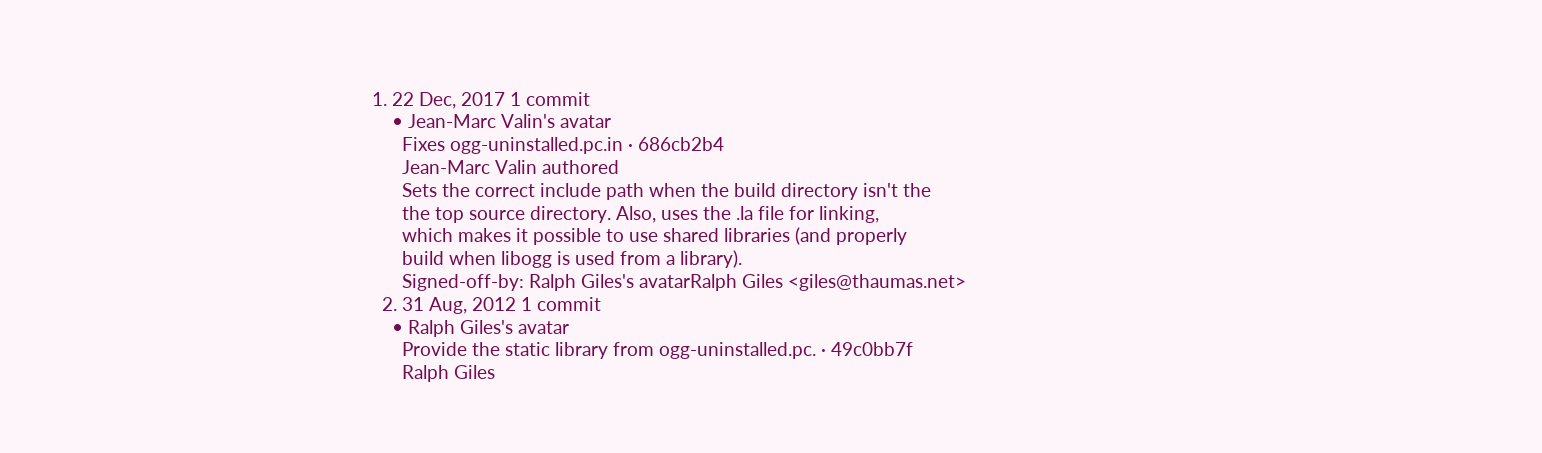1. 22 Dec, 2017 1 commit
    • Jean-Marc Valin's avatar
      Fixes ogg-uninstalled.pc.in · 686cb2b4
      Jean-Marc Valin authored
      Sets the correct include path when the build directory isn't the
      the top source directory. Also, uses the .la file for linking,
      which makes it possible to use shared libraries (and properly
      build when libogg is used from a library).
      Signed-off-by: Ralph Giles's avatarRalph Giles <giles@thaumas.net>
  2. 31 Aug, 2012 1 commit
    • Ralph Giles's avatar
      Provide the static library from ogg-uninstalled.pc. · 49c0bb7f
      Ralph Giles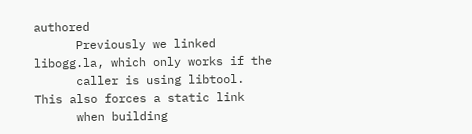authored
      Previously we linked libogg.la, which only works if the
      caller is using libtool. This also forces a static link
      when building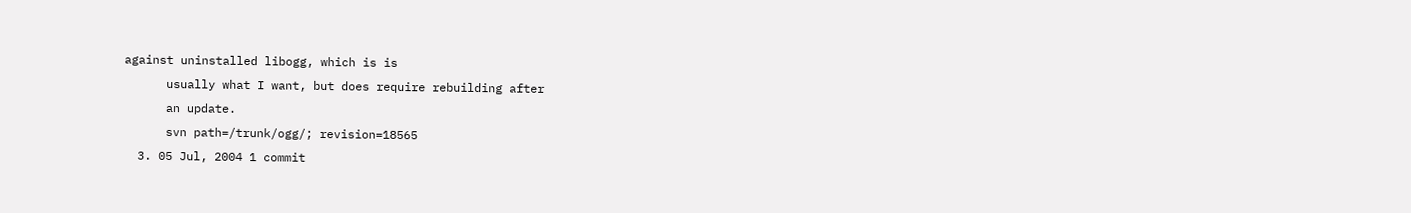against uninstalled libogg, which is is
      usually what I want, but does require rebuilding after
      an update.
      svn path=/trunk/ogg/; revision=18565
  3. 05 Jul, 2004 1 commit